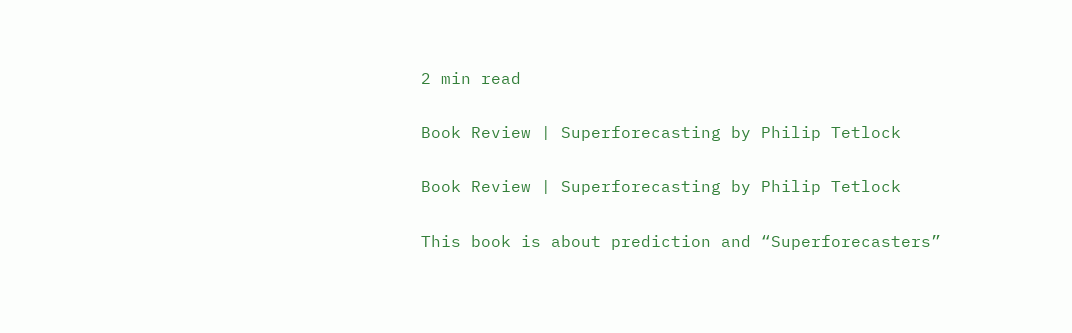2 min read

Book Review | Superforecasting by Philip Tetlock

Book Review | Superforecasting by Philip Tetlock

This book is about prediction and “Superforecasters”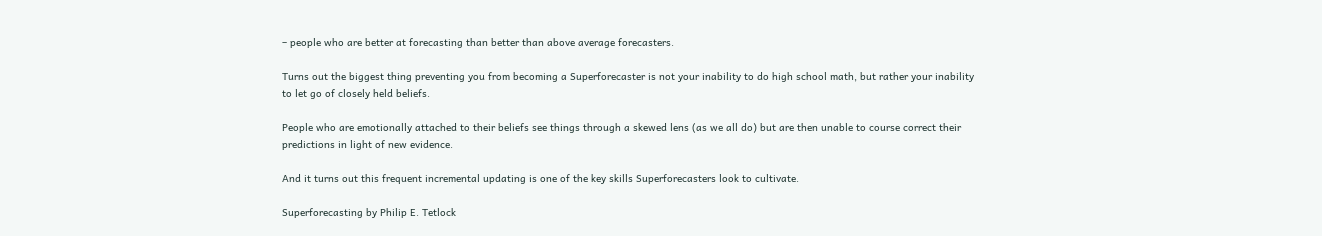– people who are better at forecasting than better than above average forecasters.

Turns out the biggest thing preventing you from becoming a Superforecaster is not your inability to do high school math, but rather your inability to let go of closely held beliefs.

People who are emotionally attached to their beliefs see things through a skewed lens (as we all do) but are then unable to course correct their predictions in light of new evidence.

And it turns out this frequent incremental updating is one of the key skills Superforecasters look to cultivate.

Superforecasting by Philip E. Tetlock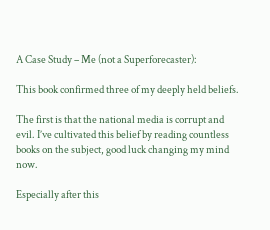A Case Study – Me (not a Superforecaster):

This book confirmed three of my deeply held beliefs.

The first is that the national media is corrupt and evil. I’ve cultivated this belief by reading countless books on the subject, good luck changing my mind now.

Especially after this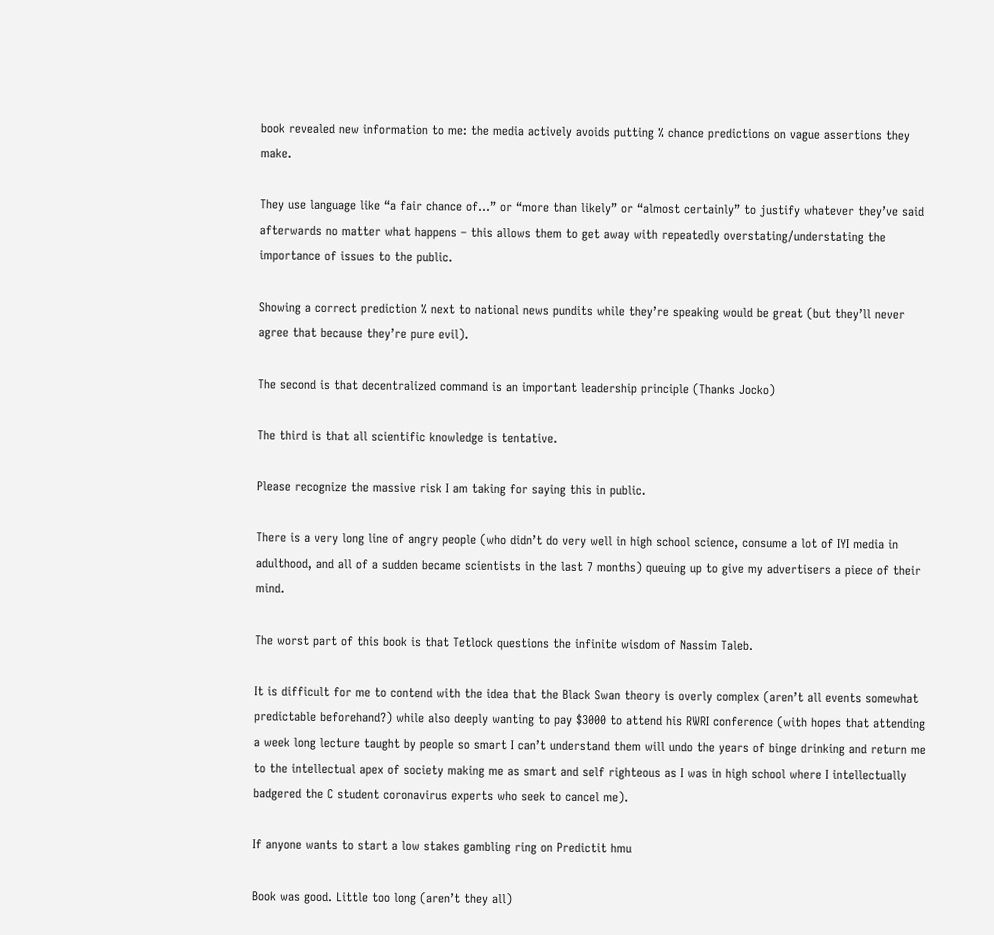book revealed new information to me: the media actively avoids putting % chance predictions on vague assertions they make.

They use language like “a fair chance of…” or “more than likely” or “almost certainly” to justify whatever they’ve said afterwards no matter what happens – this allows them to get away with repeatedly overstating/understating the importance of issues to the public.

Showing a correct prediction % next to national news pundits while they’re speaking would be great (but they’ll never agree that because they’re pure evil).

The second is that decentralized command is an important leadership principle (Thanks Jocko)

The third is that all scientific knowledge is tentative.

Please recognize the massive risk I am taking for saying this in public.

There is a very long line of angry people (who didn’t do very well in high school science, consume a lot of IYI media in adulthood, and all of a sudden became scientists in the last 7 months) queuing up to give my advertisers a piece of their mind.

The worst part of this book is that Tetlock questions the infinite wisdom of Nassim Taleb.

It is difficult for me to contend with the idea that the Black Swan theory is overly complex (aren’t all events somewhat predictable beforehand?) while also deeply wanting to pay $3000 to attend his RWRI conference (with hopes that attending a week long lecture taught by people so smart I can’t understand them will undo the years of binge drinking and return me to the intellectual apex of society making me as smart and self righteous as I was in high school where I intellectually badgered the C student coronavirus experts who seek to cancel me).

If anyone wants to start a low stakes gambling ring on Predictit hmu

Book was good. Little too long (aren’t they all)